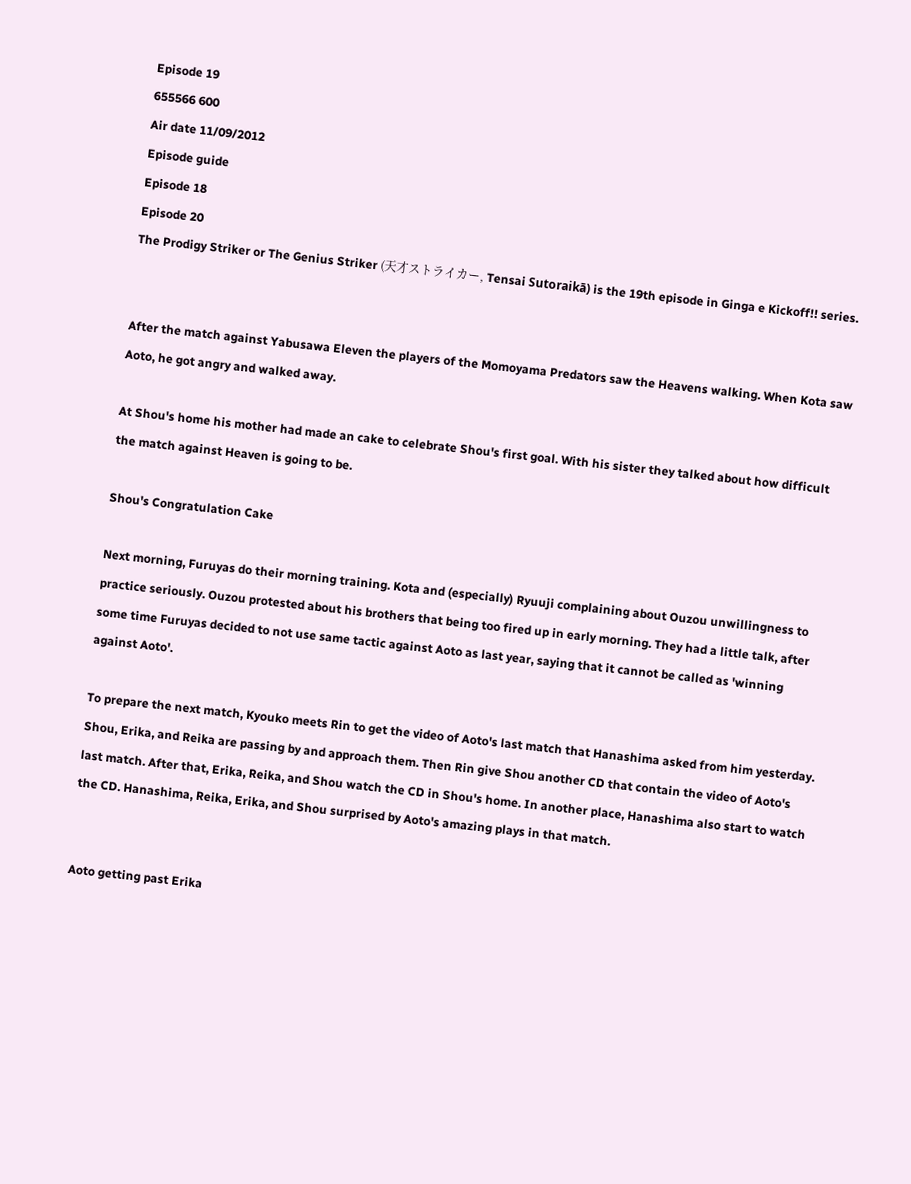Episode 19
655566 600
Air date 11/09/2012
Episode guide
Episode 18
Episode 20
The Prodigy Striker or The Genius Striker (天才ストライカー, Tensai Sutoraikā) is the 19th episode in Ginga e Kickoff!! series.


After the match against Yabusawa Eleven the players of the Momoyama Predators saw the Heavens walking. When Kota saw Aoto, he got angry and walked away.

At Shou's home his mother had made an cake to celebrate Shou's first goal. With his sister they talked about how difficult the match against Heaven is going to be.

Shou's Congratulation Cake

Next morning, Furuyas do their morning training. Kota and (especially) Ryuuji complaining about Ouzou unwillingness to practice seriously. Ouzou protested about his brothers that being too fired up in early morning. They had a little talk, after some time Furuyas decided to not use same tactic against Aoto as last year, saying that it cannot be called as 'winning against Aoto'.

To prepare the next match, Kyouko meets Rin to get the video of Aoto's last match that Hanashima asked from him yesterday. Shou, Erika, and Reika are passing by and approach them. Then Rin give Shou another CD that contain the video of Aoto's last match. After that, Erika, Reika, and Shou watch the CD in Shou's home. In another place, Hanashima also start to watch the CD. Hanashima, Reika, Erika, and Shou surprised by Aoto's amazing plays in that match.


Aoto getting past Erika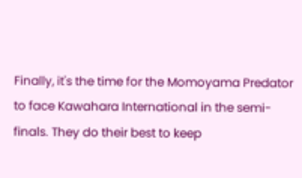Finally, it's the time for the Momoyama Predator to face Kawahara International in the semi-finals. They do their best to keep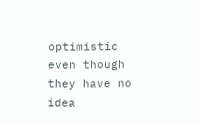optimistic even though they have no idea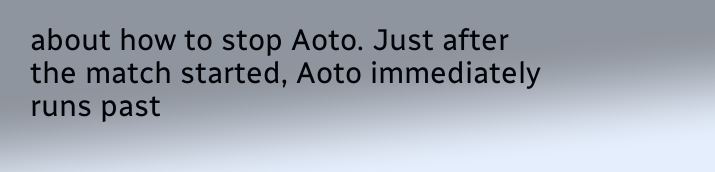about how to stop Aoto. Just after the match started, Aoto immediately runs past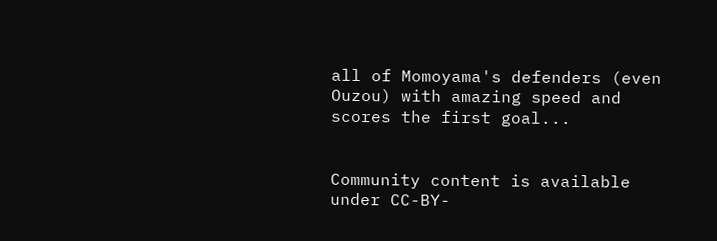all of Momoyama's defenders (even Ouzou) with amazing speed and scores the first goal...


Community content is available under CC-BY-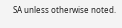SA unless otherwise noted.